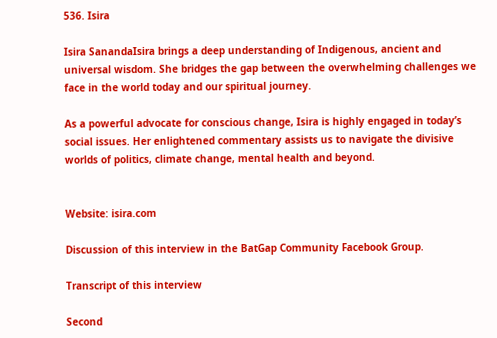536. Isira

Isira SanandaIsira brings a deep understanding of Indigenous, ancient and universal wisdom. She bridges the gap between the overwhelming challenges we face in the world today and our spiritual journey.

As a powerful advocate for conscious change, Isira is highly engaged in today’s social issues. Her enlightened commentary assists us to navigate the divisive worlds of politics, climate change, mental health and beyond.


Website: isira.com

Discussion of this interview in the BatGap Community Facebook Group.

Transcript of this interview

Second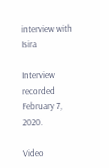interview with Isira

Interview recorded February 7, 2020.

Video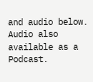and audio below. Audio also available as a Podcast.